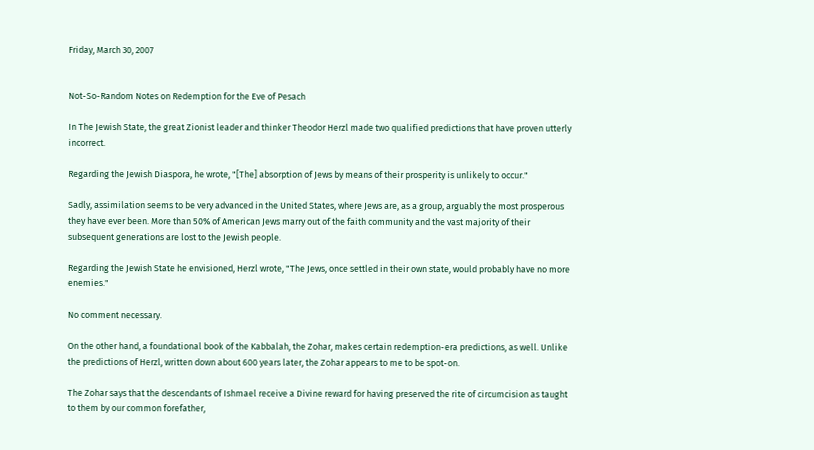Friday, March 30, 2007


Not-So-Random Notes on Redemption for the Eve of Pesach

In The Jewish State, the great Zionist leader and thinker Theodor Herzl made two qualified predictions that have proven utterly incorrect.

Regarding the Jewish Diaspora, he wrote, "[The] absorption of Jews by means of their prosperity is unlikely to occur."

Sadly, assimilation seems to be very advanced in the United States, where Jews are, as a group, arguably the most prosperous they have ever been. More than 50% of American Jews marry out of the faith community and the vast majority of their subsequent generations are lost to the Jewish people.

Regarding the Jewish State he envisioned, Herzl wrote, "The Jews, once settled in their own state, would probably have no more enemies."

No comment necessary.

On the other hand, a foundational book of the Kabbalah, the Zohar, makes certain redemption-era predictions, as well. Unlike the predictions of Herzl, written down about 600 years later, the Zohar appears to me to be spot-on.

The Zohar says that the descendants of Ishmael receive a Divine reward for having preserved the rite of circumcision as taught to them by our common forefather,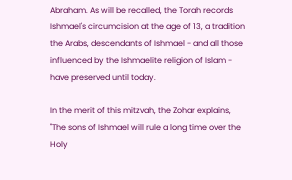Abraham. As will be recalled, the Torah records Ishmael's circumcision at the age of 13, a tradition the Arabs, descendants of Ishmael - and all those influenced by the Ishmaelite religion of Islam - have preserved until today.

In the merit of this mitzvah, the Zohar explains, "The sons of Ishmael will rule a long time over the Holy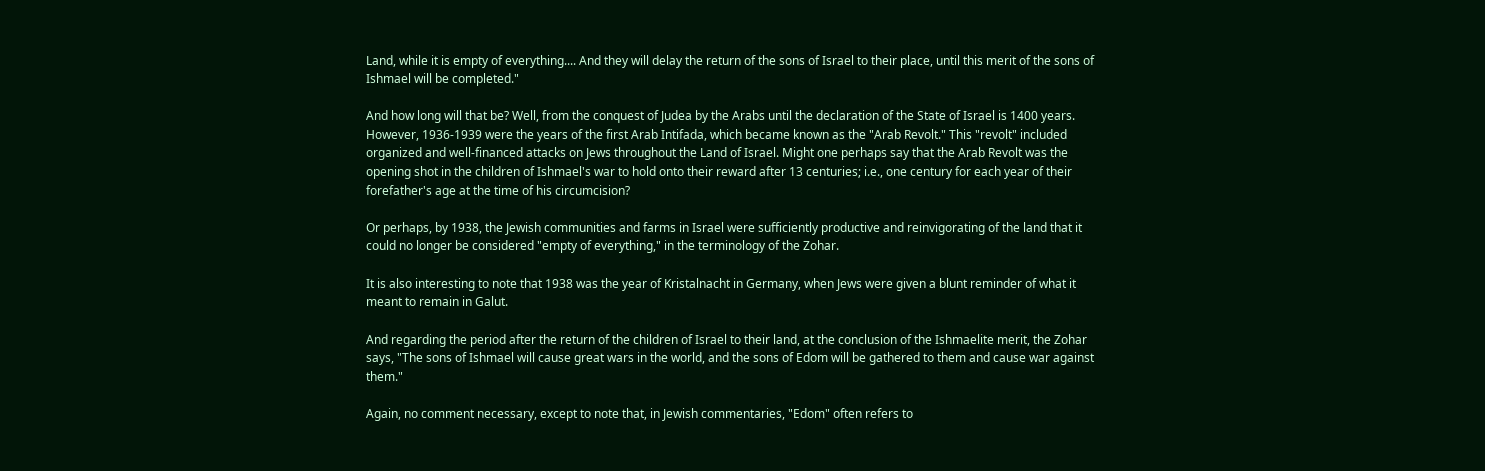Land, while it is empty of everything.... And they will delay the return of the sons of Israel to their place, until this merit of the sons of Ishmael will be completed."

And how long will that be? Well, from the conquest of Judea by the Arabs until the declaration of the State of Israel is 1400 years. However, 1936-1939 were the years of the first Arab Intifada, which became known as the "Arab Revolt." This "revolt" included organized and well-financed attacks on Jews throughout the Land of Israel. Might one perhaps say that the Arab Revolt was the opening shot in the children of Ishmael's war to hold onto their reward after 13 centuries; i.e., one century for each year of their forefather's age at the time of his circumcision?

Or perhaps, by 1938, the Jewish communities and farms in Israel were sufficiently productive and reinvigorating of the land that it could no longer be considered "empty of everything," in the terminology of the Zohar.

It is also interesting to note that 1938 was the year of Kristalnacht in Germany, when Jews were given a blunt reminder of what it meant to remain in Galut.

And regarding the period after the return of the children of Israel to their land, at the conclusion of the Ishmaelite merit, the Zohar says, "The sons of Ishmael will cause great wars in the world, and the sons of Edom will be gathered to them and cause war against them."

Again, no comment necessary, except to note that, in Jewish commentaries, "Edom" often refers to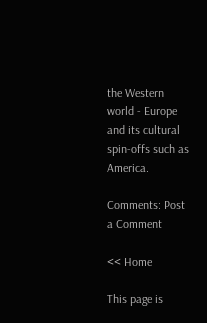the Western world - Europe and its cultural spin-offs such as America.

Comments: Post a Comment

<< Home

This page is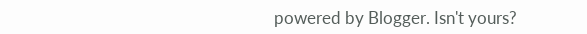powered by Blogger. Isn't yours?